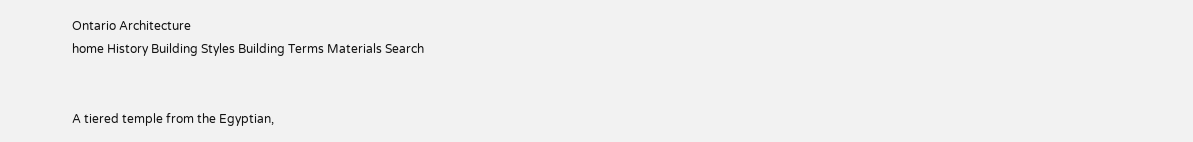Ontario Architecture
home History Building Styles Building Terms Materials Search


A tiered temple from the Egyptian,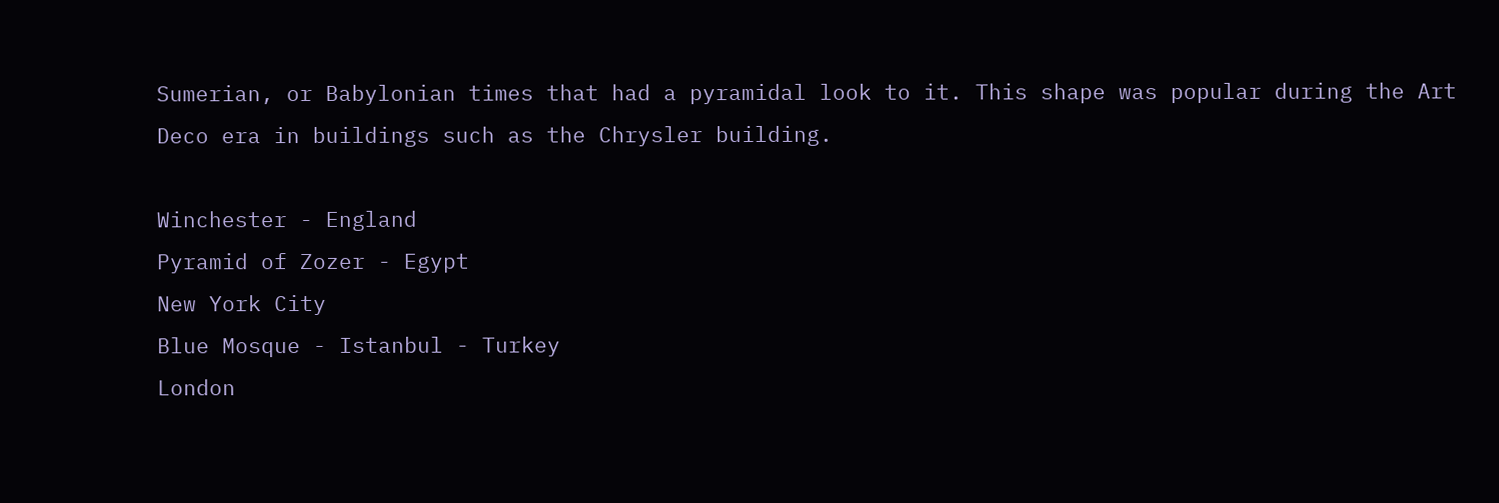Sumerian, or Babylonian times that had a pyramidal look to it. This shape was popular during the Art Deco era in buildings such as the Chrysler building.

Winchester - England
Pyramid of Zozer - Egypt
New York City
Blue Mosque - Istanbul - Turkey
London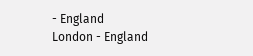- England
London - England